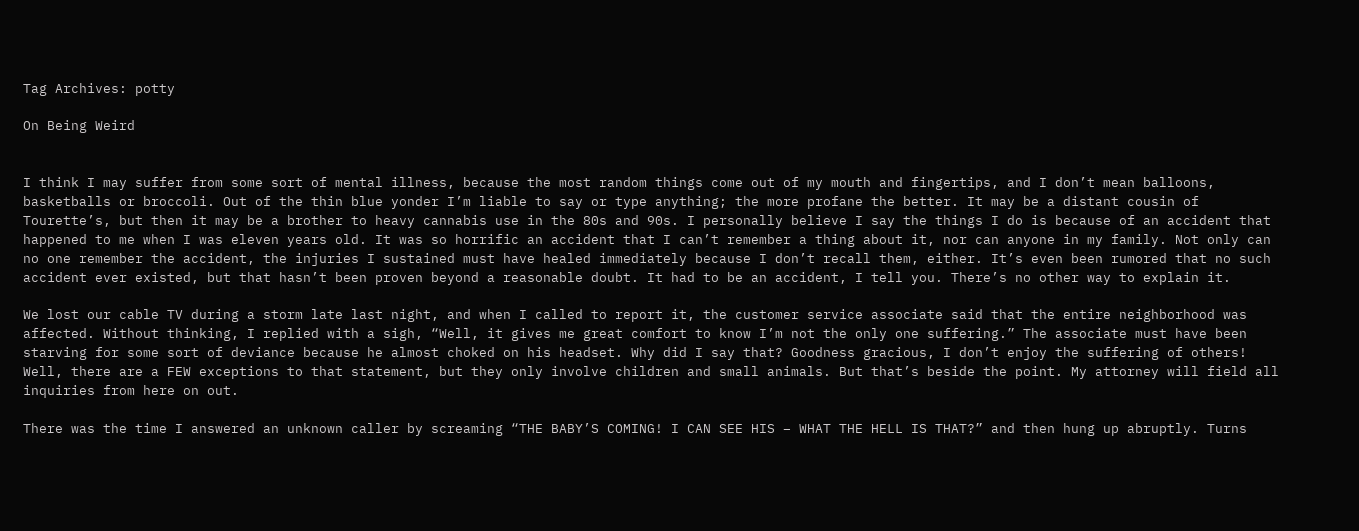Tag Archives: potty

On Being Weird


I think I may suffer from some sort of mental illness, because the most random things come out of my mouth and fingertips, and I don’t mean balloons, basketballs or broccoli. Out of the thin blue yonder I’m liable to say or type anything; the more profane the better. It may be a distant cousin of Tourette’s, but then it may be a brother to heavy cannabis use in the 80s and 90s. I personally believe I say the things I do is because of an accident that happened to me when I was eleven years old. It was so horrific an accident that I can’t remember a thing about it, nor can anyone in my family. Not only can no one remember the accident, the injuries I sustained must have healed immediately because I don’t recall them, either. It’s even been rumored that no such accident ever existed, but that hasn’t been proven beyond a reasonable doubt. It had to be an accident, I tell you. There’s no other way to explain it.

We lost our cable TV during a storm late last night, and when I called to report it, the customer service associate said that the entire neighborhood was affected. Without thinking, I replied with a sigh, “Well, it gives me great comfort to know I’m not the only one suffering.” The associate must have been starving for some sort of deviance because he almost choked on his headset. Why did I say that? Goodness gracious, I don’t enjoy the suffering of others! Well, there are a FEW exceptions to that statement, but they only involve children and small animals. But that’s beside the point. My attorney will field all inquiries from here on out.

There was the time I answered an unknown caller by screaming “THE BABY’S COMING! I CAN SEE HIS – WHAT THE HELL IS THAT?” and then hung up abruptly. Turns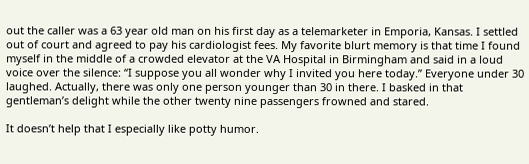out the caller was a 63 year old man on his first day as a telemarketer in Emporia, Kansas. I settled out of court and agreed to pay his cardiologist fees. My favorite blurt memory is that time I found myself in the middle of a crowded elevator at the VA Hospital in Birmingham and said in a loud voice over the silence: “I suppose you all wonder why I invited you here today.” Everyone under 30 laughed. Actually, there was only one person younger than 30 in there. I basked in that gentleman’s delight while the other twenty nine passengers frowned and stared.

It doesn’t help that I especially like potty humor.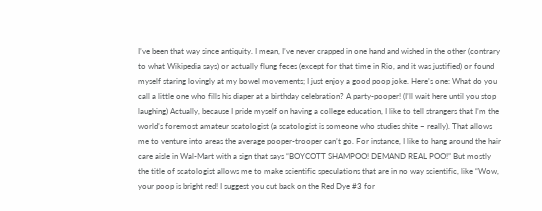I’ve been that way since antiquity. I mean, I’ve never crapped in one hand and wished in the other (contrary to what Wikipedia says) or actually flung feces (except for that time in Rio, and it was justified) or found myself staring lovingly at my bowel movements; I just enjoy a good poop joke. Here’s one: What do you call a little one who fills his diaper at a birthday celebration? A party-pooper! (I’ll wait here until you stop laughing) Actually, because I pride myself on having a college education, I like to tell strangers that I’m the world’s foremost amateur scatologist (a scatologist is someone who studies shite – really). That allows me to venture into areas the average pooper-trooper can’t go. For instance, I like to hang around the hair care aisle in Wal-Mart with a sign that says “BOYCOTT SHAMPOO! DEMAND REAL POO!” But mostly the title of scatologist allows me to make scientific speculations that are in no way scientific, like “Wow, your poop is bright red! I suggest you cut back on the Red Dye #3 for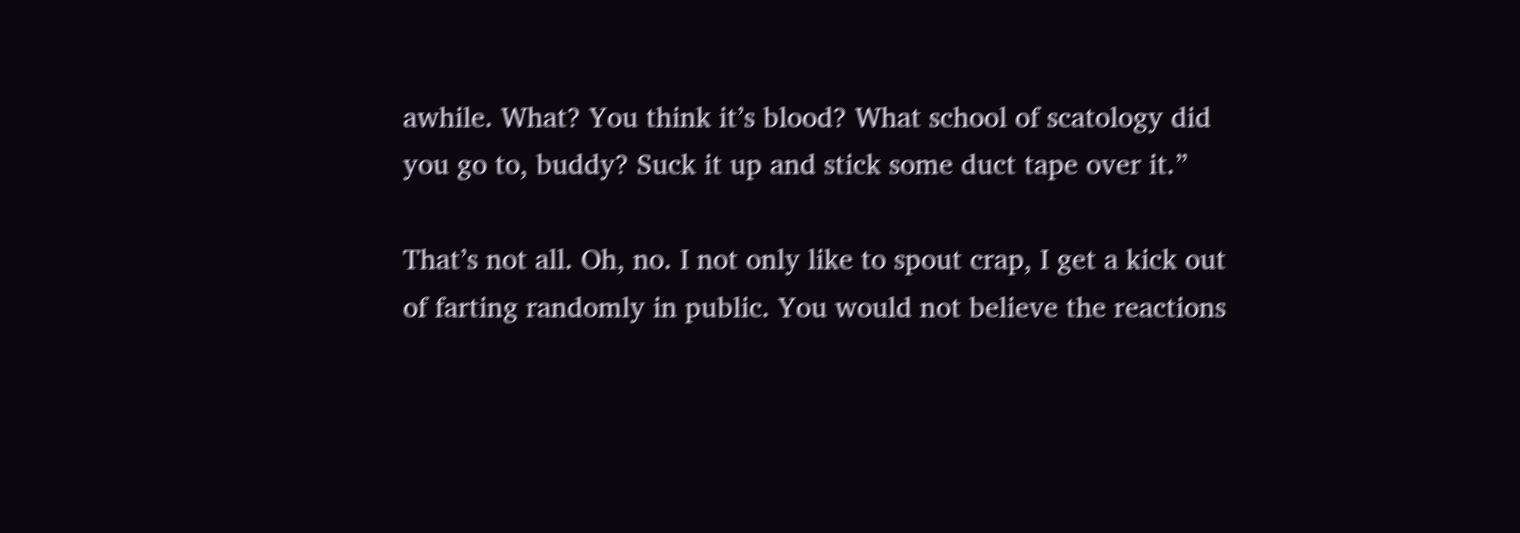awhile. What? You think it’s blood? What school of scatology did you go to, buddy? Suck it up and stick some duct tape over it.”

That’s not all. Oh, no. I not only like to spout crap, I get a kick out of farting randomly in public. You would not believe the reactions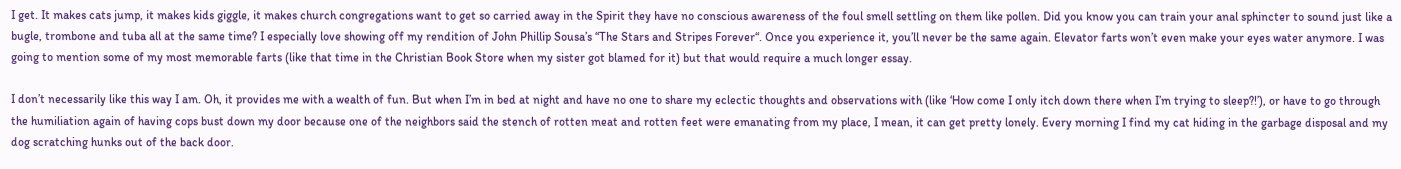I get. It makes cats jump, it makes kids giggle, it makes church congregations want to get so carried away in the Spirit they have no conscious awareness of the foul smell settling on them like pollen. Did you know you can train your anal sphincter to sound just like a bugle, trombone and tuba all at the same time? I especially love showing off my rendition of John Phillip Sousa’s “The Stars and Stripes Forever“. Once you experience it, you’ll never be the same again. Elevator farts won’t even make your eyes water anymore. I was going to mention some of my most memorable farts (like that time in the Christian Book Store when my sister got blamed for it) but that would require a much longer essay.

I don’t necessarily like this way I am. Oh, it provides me with a wealth of fun. But when I’m in bed at night and have no one to share my eclectic thoughts and observations with (like ‘How come I only itch down there when I’m trying to sleep?!’), or have to go through the humiliation again of having cops bust down my door because one of the neighbors said the stench of rotten meat and rotten feet were emanating from my place, I mean, it can get pretty lonely. Every morning I find my cat hiding in the garbage disposal and my dog scratching hunks out of the back door.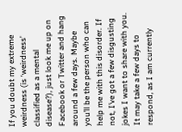If you doubt my extreme weirdness (is ‘weirdness’ classified as a mental disease?), just look me up on Facebook or Twitter and hang around a few days. Maybe you’ll be the person who can help me with this disorder. If not, I’ve got a few disgusting jokes I want to share with you. It may take a few days to respond, as I am currently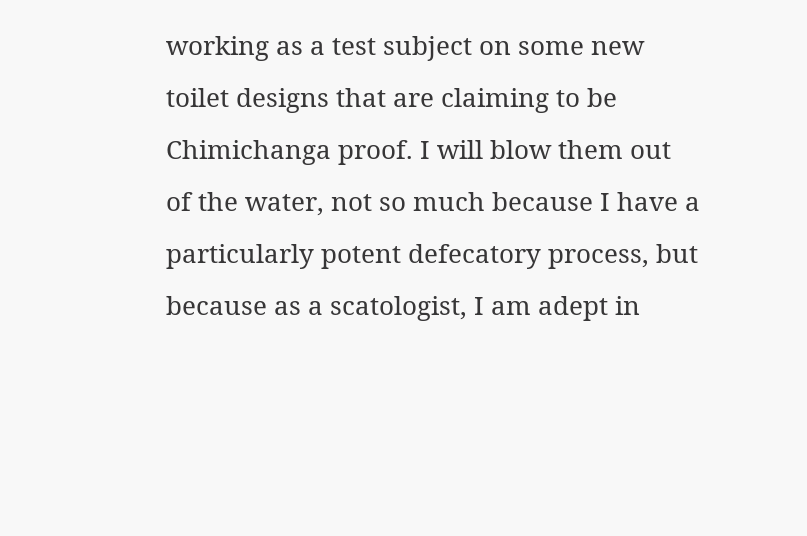working as a test subject on some new toilet designs that are claiming to be Chimichanga proof. I will blow them out of the water, not so much because I have a particularly potent defecatory process, but because as a scatologist, I am adept in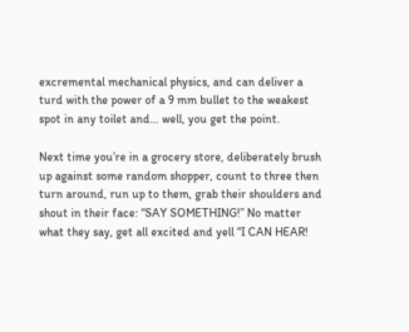excremental mechanical physics, and can deliver a turd with the power of a 9 mm bullet to the weakest spot in any toilet and… well, you get the point.

Next time you’re in a grocery store, deliberately brush up against some random shopper, count to three then turn around, run up to them, grab their shoulders and shout in their face: “SAY SOMETHING!” No matter what they say, get all excited and yell “I CAN HEAR!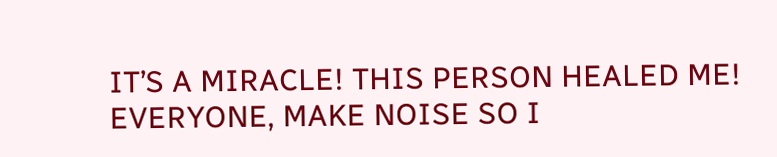IT’S A MIRACLE! THIS PERSON HEALED ME! EVERYONE, MAKE NOISE SO I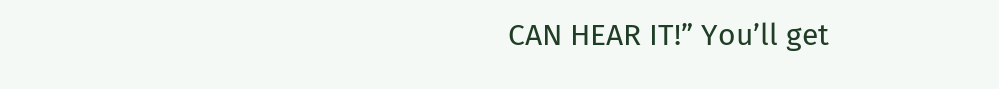CAN HEAR IT!” You’ll get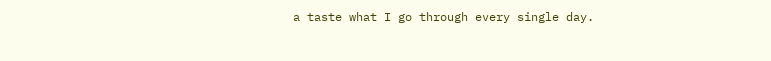a taste what I go through every single day.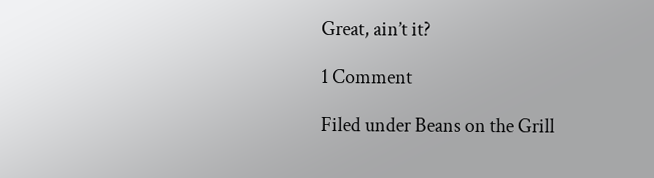Great, ain’t it?

1 Comment

Filed under Beans on the Grill